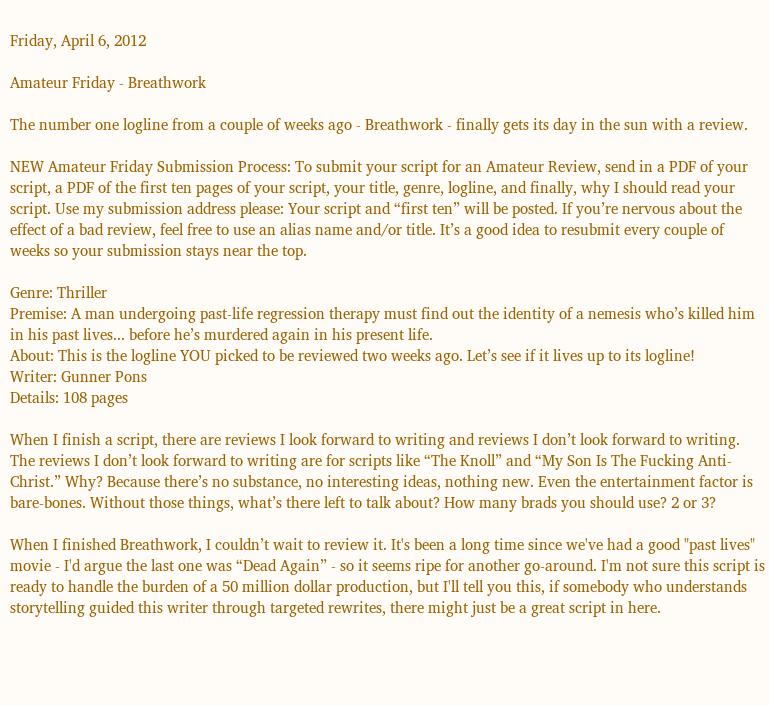Friday, April 6, 2012

Amateur Friday - Breathwork

The number one logline from a couple of weeks ago - Breathwork - finally gets its day in the sun with a review.

NEW Amateur Friday Submission Process: To submit your script for an Amateur Review, send in a PDF of your script, a PDF of the first ten pages of your script, your title, genre, logline, and finally, why I should read your script. Use my submission address please: Your script and “first ten” will be posted. If you’re nervous about the effect of a bad review, feel free to use an alias name and/or title. It’s a good idea to resubmit every couple of weeks so your submission stays near the top.

Genre: Thriller
Premise: A man undergoing past-life regression therapy must find out the identity of a nemesis who’s killed him in his past lives... before he’s murdered again in his present life.
About: This is the logline YOU picked to be reviewed two weeks ago. Let’s see if it lives up to its logline!
Writer: Gunner Pons
Details: 108 pages

When I finish a script, there are reviews I look forward to writing and reviews I don’t look forward to writing. The reviews I don’t look forward to writing are for scripts like “The Knoll” and “My Son Is The Fucking Anti-Christ.” Why? Because there’s no substance, no interesting ideas, nothing new. Even the entertainment factor is bare-bones. Without those things, what’s there left to talk about? How many brads you should use? 2 or 3?

When I finished Breathwork, I couldn’t wait to review it. It's been a long time since we've had a good "past lives" movie - I'd argue the last one was “Dead Again” - so it seems ripe for another go-around. I'm not sure this script is ready to handle the burden of a 50 million dollar production, but I'll tell you this, if somebody who understands storytelling guided this writer through targeted rewrites, there might just be a great script in here.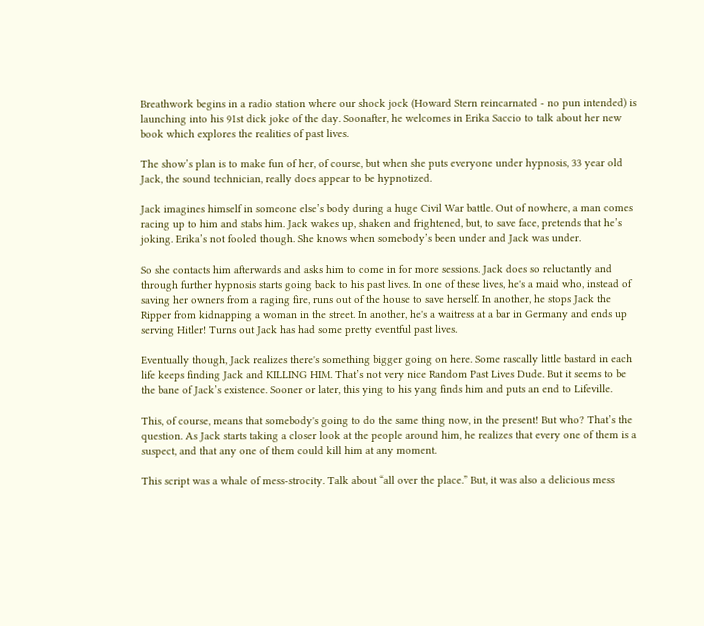Breathwork begins in a radio station where our shock jock (Howard Stern reincarnated - no pun intended) is launching into his 91st dick joke of the day. Soonafter, he welcomes in Erika Saccio to talk about her new book which explores the realities of past lives.

The show’s plan is to make fun of her, of course, but when she puts everyone under hypnosis, 33 year old Jack, the sound technician, really does appear to be hypnotized.

Jack imagines himself in someone else’s body during a huge Civil War battle. Out of nowhere, a man comes racing up to him and stabs him. Jack wakes up, shaken and frightened, but, to save face, pretends that he’s joking. Erika’s not fooled though. She knows when somebody’s been under and Jack was under.

So she contacts him afterwards and asks him to come in for more sessions. Jack does so reluctantly and through further hypnosis starts going back to his past lives. In one of these lives, he's a maid who, instead of saving her owners from a raging fire, runs out of the house to save herself. In another, he stops Jack the Ripper from kidnapping a woman in the street. In another, he's a waitress at a bar in Germany and ends up serving Hitler! Turns out Jack has had some pretty eventful past lives.

Eventually though, Jack realizes there's something bigger going on here. Some rascally little bastard in each life keeps finding Jack and KILLING HIM. That’s not very nice Random Past Lives Dude. But it seems to be the bane of Jack’s existence. Sooner or later, this ying to his yang finds him and puts an end to Lifeville.

This, of course, means that somebody's going to do the same thing now, in the present! But who? That’s the question. As Jack starts taking a closer look at the people around him, he realizes that every one of them is a suspect, and that any one of them could kill him at any moment.

This script was a whale of mess-strocity. Talk about “all over the place.” But, it was also a delicious mess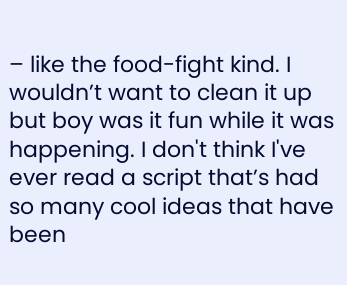– like the food-fight kind. I wouldn’t want to clean it up but boy was it fun while it was happening. I don't think I've ever read a script that’s had so many cool ideas that have been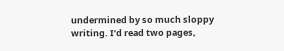undermined by so much sloppy writing. I’d read two pages,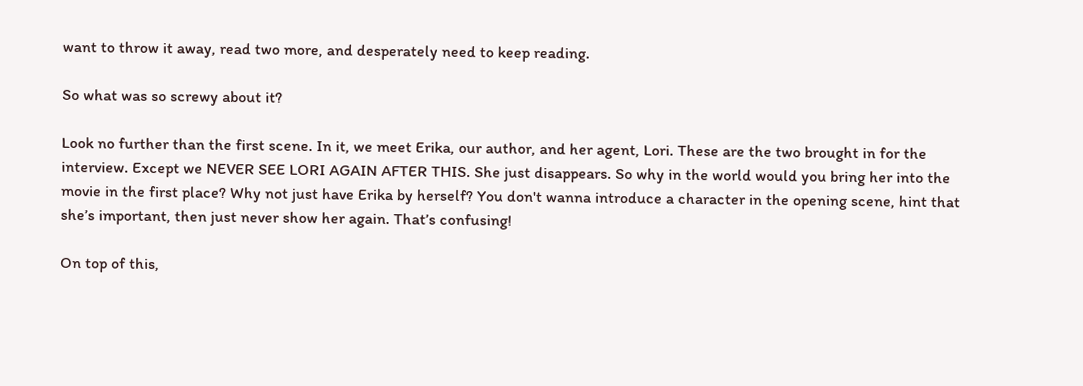want to throw it away, read two more, and desperately need to keep reading.

So what was so screwy about it?

Look no further than the first scene. In it, we meet Erika, our author, and her agent, Lori. These are the two brought in for the interview. Except we NEVER SEE LORI AGAIN AFTER THIS. She just disappears. So why in the world would you bring her into the movie in the first place? Why not just have Erika by herself? You don't wanna introduce a character in the opening scene, hint that she’s important, then just never show her again. That’s confusing!

On top of this,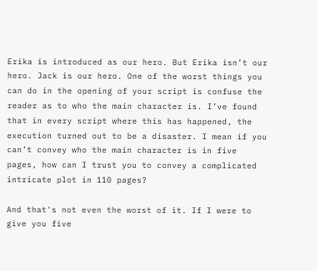Erika is introduced as our hero. But Erika isn’t our hero. Jack is our hero. One of the worst things you can do in the opening of your script is confuse the reader as to who the main character is. I’ve found that in every script where this has happened, the execution turned out to be a disaster. I mean if you can’t convey who the main character is in five pages, how can I trust you to convey a complicated intricate plot in 110 pages?

And that's not even the worst of it. If I were to give you five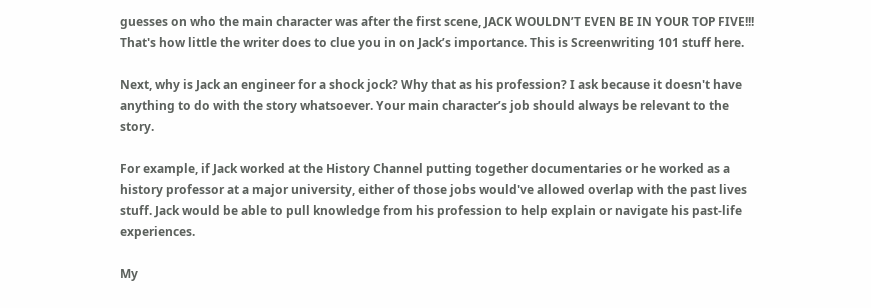guesses on who the main character was after the first scene, JACK WOULDN’T EVEN BE IN YOUR TOP FIVE!!! That's how little the writer does to clue you in on Jack’s importance. This is Screenwriting 101 stuff here.

Next, why is Jack an engineer for a shock jock? Why that as his profession? I ask because it doesn't have anything to do with the story whatsoever. Your main character’s job should always be relevant to the story.

For example, if Jack worked at the History Channel putting together documentaries or he worked as a history professor at a major university, either of those jobs would've allowed overlap with the past lives stuff. Jack would be able to pull knowledge from his profession to help explain or navigate his past-life experiences.

My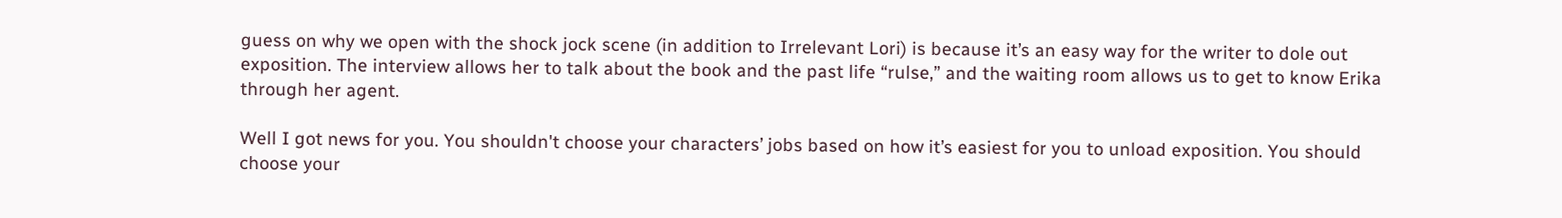guess on why we open with the shock jock scene (in addition to Irrelevant Lori) is because it’s an easy way for the writer to dole out exposition. The interview allows her to talk about the book and the past life “rulse,” and the waiting room allows us to get to know Erika through her agent.

Well I got news for you. You shouldn't choose your characters’ jobs based on how it’s easiest for you to unload exposition. You should choose your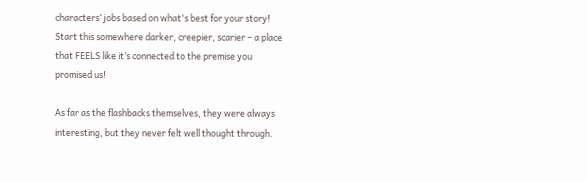characters’ jobs based on what's best for your story! Start this somewhere darker, creepier, scarier – a place that FEELS like it’s connected to the premise you promised us!

As far as the flashbacks themselves, they were always interesting, but they never felt well thought through.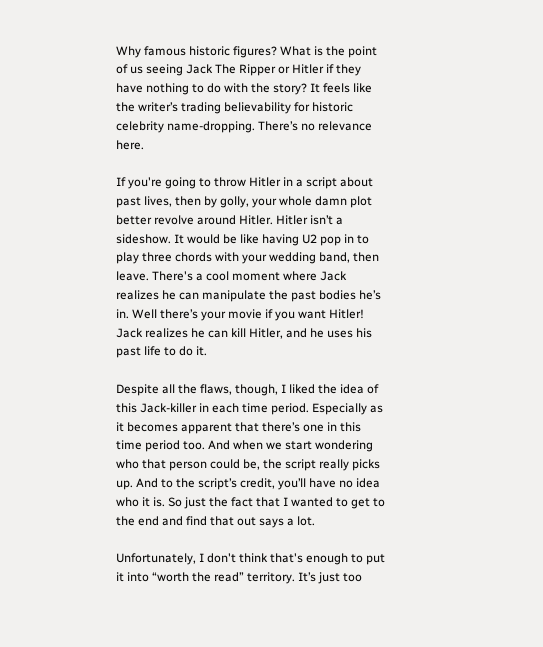Why famous historic figures? What is the point of us seeing Jack The Ripper or Hitler if they have nothing to do with the story? It feels like the writer’s trading believability for historic celebrity name-dropping. There’s no relevance here.

If you're going to throw Hitler in a script about past lives, then by golly, your whole damn plot better revolve around Hitler. Hitler isn’t a sideshow. It would be like having U2 pop in to play three chords with your wedding band, then leave. There's a cool moment where Jack realizes he can manipulate the past bodies he’s in. Well there’s your movie if you want Hitler! Jack realizes he can kill Hitler, and he uses his past life to do it.

Despite all the flaws, though, I liked the idea of this Jack-killer in each time period. Especially as it becomes apparent that there’s one in this time period too. And when we start wondering who that person could be, the script really picks up. And to the script’s credit, you’ll have no idea who it is. So just the fact that I wanted to get to the end and find that out says a lot.

Unfortunately, I don't think that's enough to put it into “worth the read” territory. It’s just too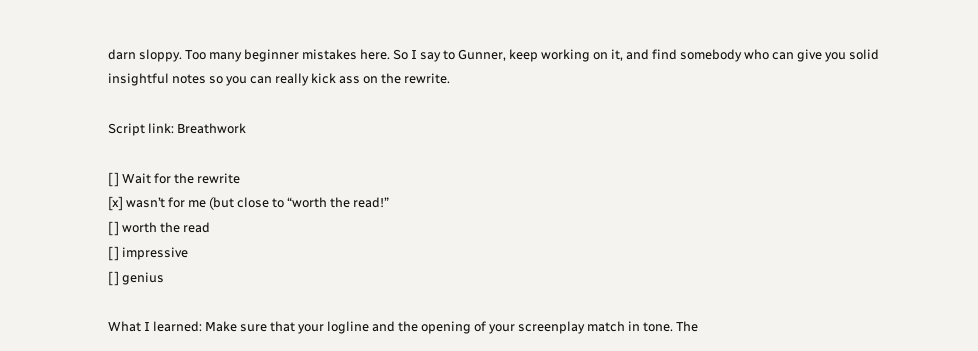darn sloppy. Too many beginner mistakes here. So I say to Gunner, keep working on it, and find somebody who can give you solid insightful notes so you can really kick ass on the rewrite.

Script link: Breathwork

[ ] Wait for the rewrite
[x] wasn’t for me (but close to “worth the read!”
[ ] worth the read
[ ] impressive
[ ] genius

What I learned: Make sure that your logline and the opening of your screenplay match in tone. The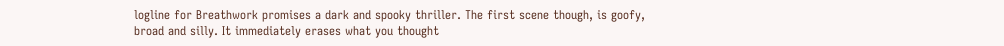logline for Breathwork promises a dark and spooky thriller. The first scene though, is goofy, broad and silly. It immediately erases what you thought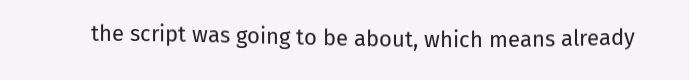the script was going to be about, which means already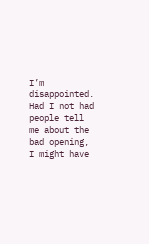I’m disappointed. Had I not had people tell me about the bad opening, I might have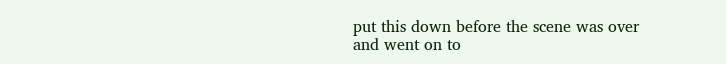put this down before the scene was over and went on to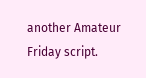another Amateur Friday script.